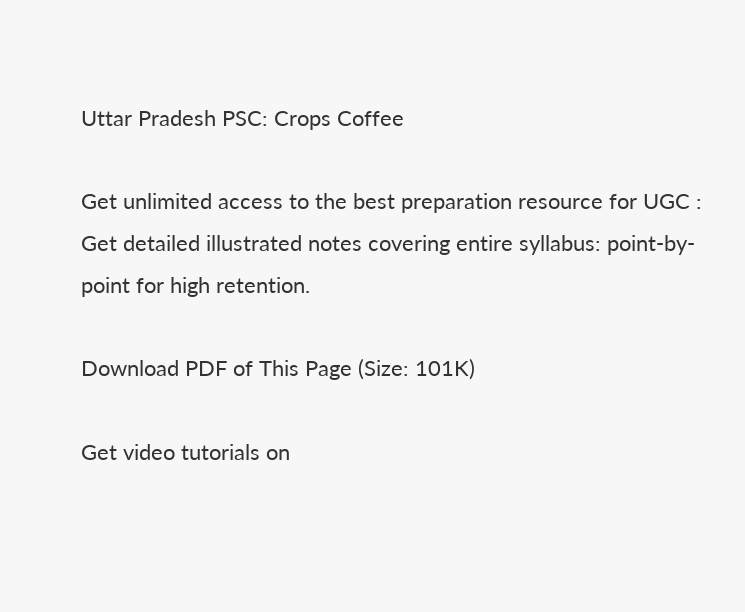Uttar Pradesh PSC: Crops Coffee

Get unlimited access to the best preparation resource for UGC : Get detailed illustrated notes covering entire syllabus: point-by-point for high retention.

Download PDF of This Page (Size: 101K)

Get video tutorials on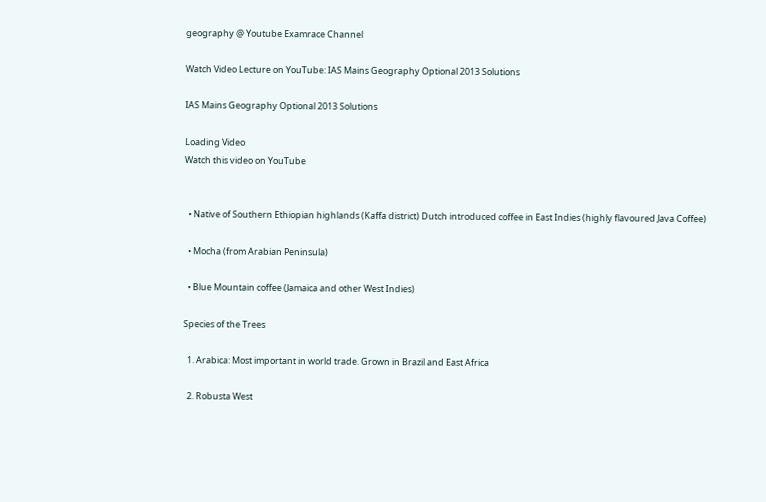geography @ Youtube Examrace Channel

Watch Video Lecture on YouTube: IAS Mains Geography Optional 2013 Solutions

IAS Mains Geography Optional 2013 Solutions

Loading Video
Watch this video on YouTube


  • Native of Southern Ethiopian highlands (Kaffa district) Dutch introduced coffee in East Indies (highly flavoured Java Coffee)

  • Mocha (from Arabian Peninsula)

  • Blue Mountain coffee (Jamaica and other West Indies)

Species of the Trees

  1. Arabica: Most important in world trade. Grown in Brazil and East Africa

  2. Robusta West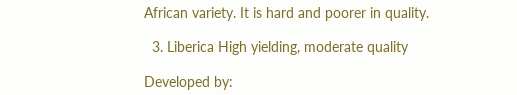African variety. It is hard and poorer in quality.

  3. Liberica High yielding, moderate quality

Developed by: